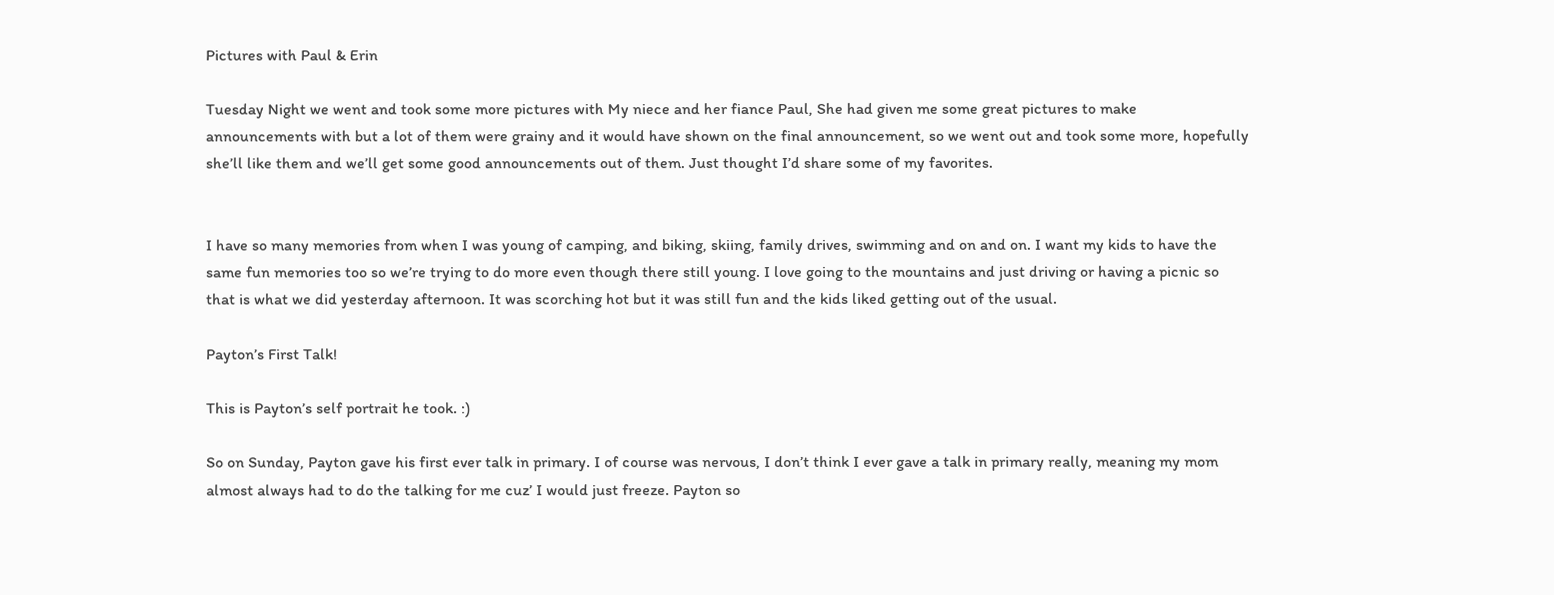Pictures with Paul & Erin

Tuesday Night we went and took some more pictures with My niece and her fiance Paul, She had given me some great pictures to make announcements with but a lot of them were grainy and it would have shown on the final announcement, so we went out and took some more, hopefully she’ll like them and we’ll get some good announcements out of them. Just thought I’d share some of my favorites.


I have so many memories from when I was young of camping, and biking, skiing, family drives, swimming and on and on. I want my kids to have the same fun memories too so we’re trying to do more even though there still young. I love going to the mountains and just driving or having a picnic so that is what we did yesterday afternoon. It was scorching hot but it was still fun and the kids liked getting out of the usual.

Payton’s First Talk!

This is Payton’s self portrait he took. :)

So on Sunday, Payton gave his first ever talk in primary. I of course was nervous, I don’t think I ever gave a talk in primary really, meaning my mom almost always had to do the talking for me cuz’ I would just freeze. Payton so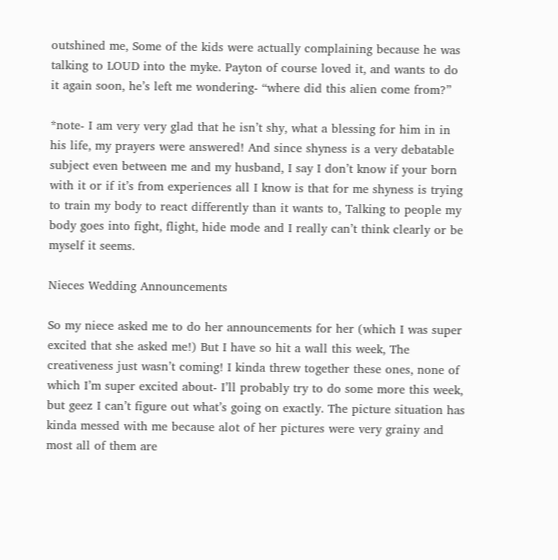outshined me, Some of the kids were actually complaining because he was talking to LOUD into the myke. Payton of course loved it, and wants to do it again soon, he’s left me wondering- “where did this alien come from?”

*note- I am very very glad that he isn’t shy, what a blessing for him in in his life, my prayers were answered! And since shyness is a very debatable subject even between me and my husband, I say I don’t know if your born with it or if it’s from experiences all I know is that for me shyness is trying to train my body to react differently than it wants to, Talking to people my body goes into fight, flight, hide mode and I really can’t think clearly or be myself it seems.

Nieces Wedding Announcements

So my niece asked me to do her announcements for her (which I was super excited that she asked me!) But I have so hit a wall this week, The creativeness just wasn’t coming! I kinda threw together these ones, none of which I’m super excited about- I’ll probably try to do some more this week, but geez I can’t figure out what’s going on exactly. The picture situation has kinda messed with me because alot of her pictures were very grainy and most all of them are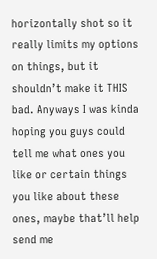horizontally shot so it really limits my options on things, but it shouldn’t make it THIS bad. Anyways I was kinda hoping you guys could tell me what ones you like or certain things you like about these ones, maybe that’ll help send me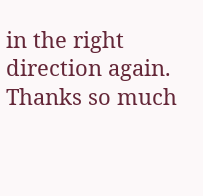in the right direction again. Thanks so much